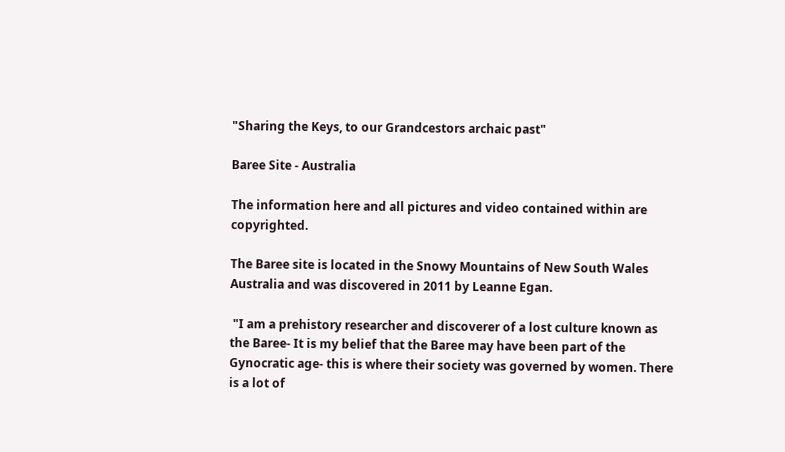"Sharing the Keys, to our Grandcestors archaic past"

Baree Site - Australia

The information here and all pictures and video contained within are copyrighted.

The Baree site is located in the Snowy Mountains of New South Wales Australia and was discovered in 2011 by Leanne Egan.

 "I am a prehistory researcher and discoverer of a lost culture known as the Baree- It is my belief that the Baree may have been part of the Gynocratic age- this is where their society was governed by women. There is a lot of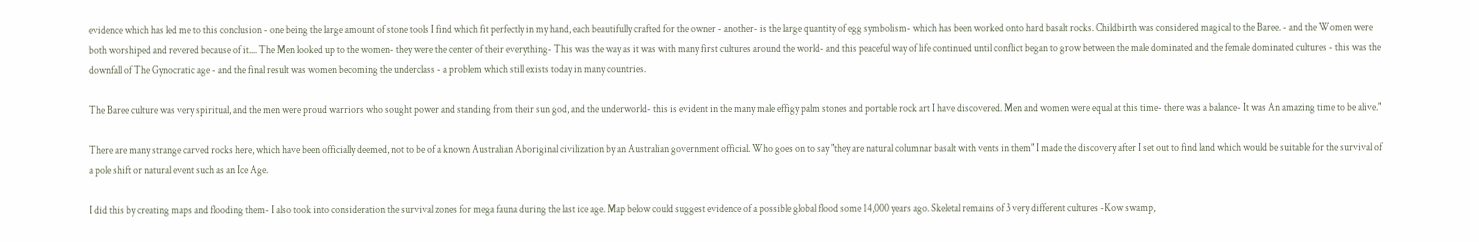evidence which has led me to this conclusion - one being the large amount of stone tools I find which fit perfectly in my hand, each beautifully crafted for the owner - another- is the large quantity of egg symbolism- which has been worked onto hard basalt rocks. Childbirth was considered magical to the Baree. - and the Women were both worshiped and revered because of it.... The Men looked up to the women- they were the center of their everything- This was the way as it was with many first cultures around the world- and this peaceful way of life continued until conflict began to grow between the male dominated and the female dominated cultures - this was the downfall of The Gynocratic age - and the final result was women becoming the underclass - a problem which still exists today in many countries.

The Baree culture was very spiritual, and the men were proud warriors who sought power and standing from their sun god, and the underworld- this is evident in the many male effigy palm stones and portable rock art I have discovered. Men and women were equal at this time- there was a balance- It was An amazing time to be alive."

There are many strange carved rocks here, which have been officially deemed, not to be of a known Australian Aboriginal civilization by an Australian government official. Who goes on to say "they are natural columnar basalt with vents in them" I made the discovery after I set out to find land which would be suitable for the survival of a pole shift or natural event such as an Ice Age.

I did this by creating maps and flooding them- I also took into consideration the survival zones for mega fauna during the last ice age. Map below could suggest evidence of a possible global flood some 14,000 years ago. Skeletal remains of 3 very different cultures -Kow swamp,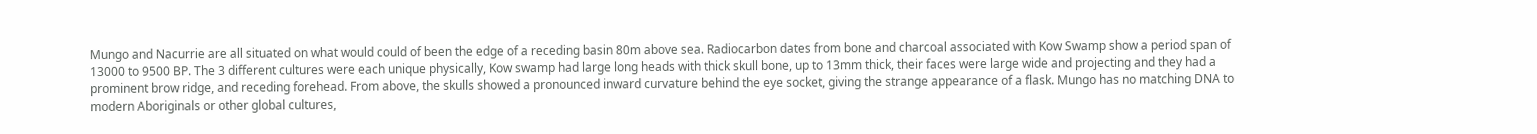Mungo and Nacurrie are all situated on what would could of been the edge of a receding basin 80m above sea. Radiocarbon dates from bone and charcoal associated with Kow Swamp show a period span of 13000 to 9500 BP. The 3 different cultures were each unique physically, Kow swamp had large long heads with thick skull bone, up to 13mm thick, their faces were large wide and projecting and they had a prominent brow ridge, and receding forehead. From above, the skulls showed a pronounced inward curvature behind the eye socket, giving the strange appearance of a flask. Mungo has no matching DNA to modern Aboriginals or other global cultures,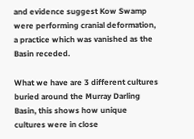and evidence suggest Kow Swamp were performing cranial deformation, a practice which was vanished as the Basin receded.

What we have are 3 different cultures buried around the Murray Darling Basin, this shows how unique cultures were in close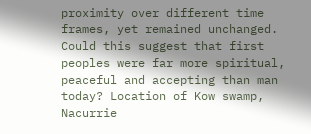proximity over different time frames, yet remained unchanged. Could this suggest that first peoples were far more spiritual, peaceful and accepting than man today? Location of Kow swamp, Nacurrie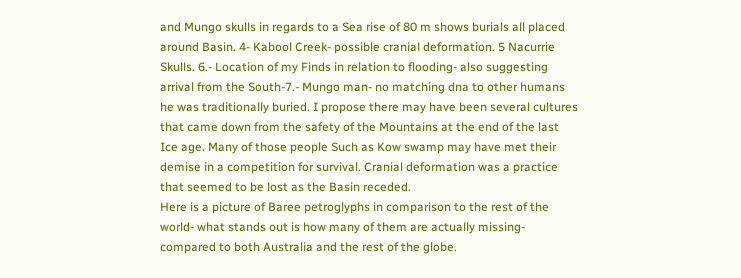and Mungo skulls in regards to a Sea rise of 80 m shows burials all placed around Basin. 4- Kabool Creek- possible cranial deformation. 5 Nacurrie Skulls. 6.- Location of my Finds in relation to flooding- also suggesting arrival from the South-7.- Mungo man- no matching dna to other humans he was traditionally buried. I propose there may have been several cultures that came down from the safety of the Mountains at the end of the last Ice age. Many of those people Such as Kow swamp may have met their demise in a competition for survival. Cranial deformation was a practice that seemed to be lost as the Basin receded.
Here is a picture of Baree petroglyphs in comparison to the rest of the world- what stands out is how many of them are actually missing- compared to both Australia and the rest of the globe.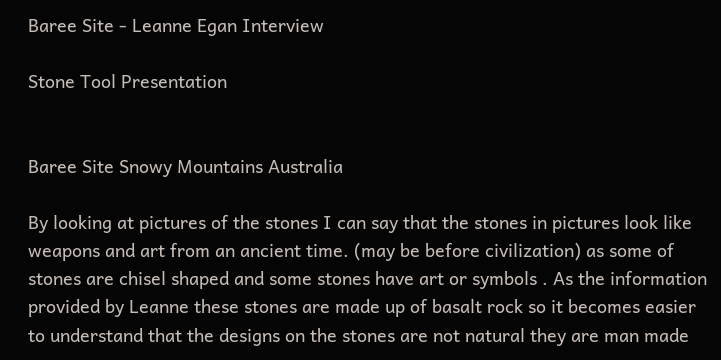Baree Site - Leanne Egan Interview

Stone Tool Presentation


Baree Site Snowy Mountains Australia

By looking at pictures of the stones I can say that the stones in pictures look like weapons and art from an ancient time. (may be before civilization) as some of stones are chisel shaped and some stones have art or symbols . As the information provided by Leanne these stones are made up of basalt rock so it becomes easier to understand that the designs on the stones are not natural they are man made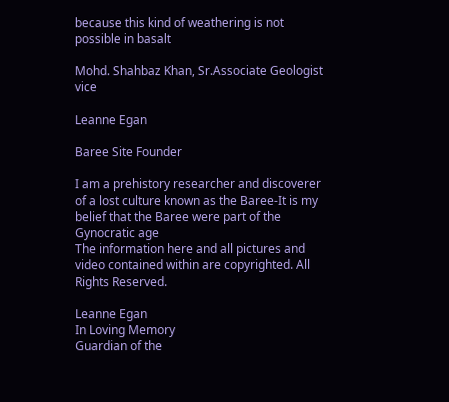because this kind of weathering is not possible in basalt

Mohd. Shahbaz Khan, Sr.Associate Geologist vice

Leanne Egan

Baree Site Founder

I am a prehistory researcher and discoverer of a lost culture known as the Baree-It is my belief that the Baree were part of the Gynocratic age
The information here and all pictures and video contained within are copyrighted. All Rights Reserved.

Leanne Egan
In Loving Memory
Guardian of the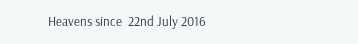Heavens since  22nd July 2016